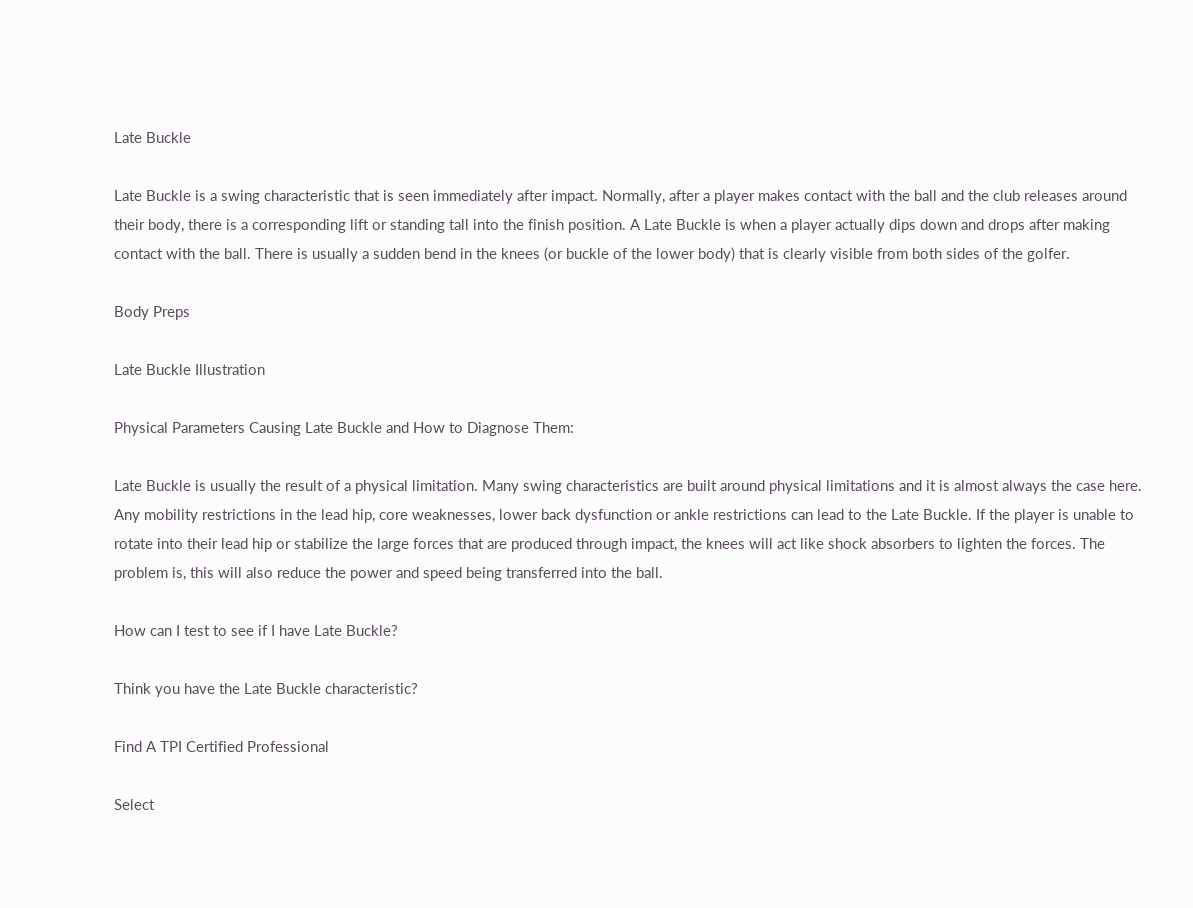Late Buckle

Late Buckle is a swing characteristic that is seen immediately after impact. Normally, after a player makes contact with the ball and the club releases around their body, there is a corresponding lift or standing tall into the finish position. A Late Buckle is when a player actually dips down and drops after making contact with the ball. There is usually a sudden bend in the knees (or buckle of the lower body) that is clearly visible from both sides of the golfer.

Body Preps

Late Buckle Illustration

Physical Parameters Causing Late Buckle and How to Diagnose Them:

Late Buckle is usually the result of a physical limitation. Many swing characteristics are built around physical limitations and it is almost always the case here. Any mobility restrictions in the lead hip, core weaknesses, lower back dysfunction or ankle restrictions can lead to the Late Buckle. If the player is unable to rotate into their lead hip or stabilize the large forces that are produced through impact, the knees will act like shock absorbers to lighten the forces. The problem is, this will also reduce the power and speed being transferred into the ball.

How can I test to see if I have Late Buckle?

Think you have the Late Buckle characteristic?

Find A TPI Certified Professional

Select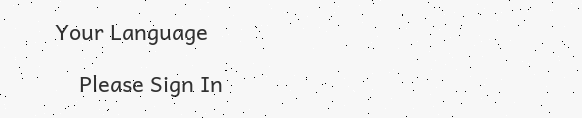Your Language

    Please Sign In